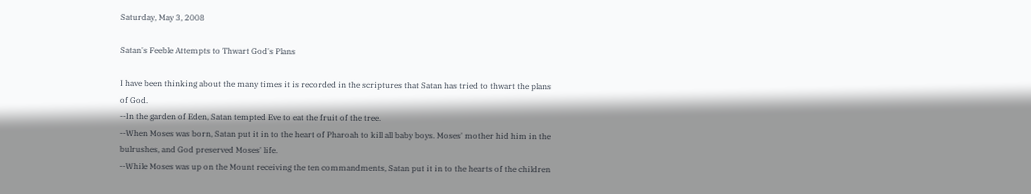Saturday, May 3, 2008

Satan's Feeble Attempts to Thwart God's Plans

I have been thinking about the many times it is recorded in the scriptures that Satan has tried to thwart the plans of God.
--In the garden of Eden, Satan tempted Eve to eat the fruit of the tree.
--When Moses was born, Satan put it in to the heart of Pharoah to kill all baby boys. Moses' mother hid him in the bulrushes, and God preserved Moses' life.
--While Moses was up on the Mount receiving the ten commandments, Satan put it in to the hearts of the children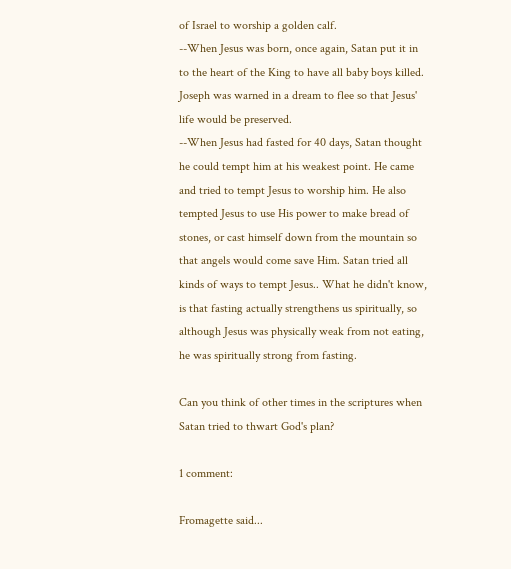of Israel to worship a golden calf.
--When Jesus was born, once again, Satan put it in to the heart of the King to have all baby boys killed. Joseph was warned in a dream to flee so that Jesus' life would be preserved.
--When Jesus had fasted for 40 days, Satan thought he could tempt him at his weakest point. He came and tried to tempt Jesus to worship him. He also tempted Jesus to use His power to make bread of stones, or cast himself down from the mountain so that angels would come save Him. Satan tried all kinds of ways to tempt Jesus.. What he didn't know, is that fasting actually strengthens us spiritually, so although Jesus was physically weak from not eating, he was spiritually strong from fasting.

Can you think of other times in the scriptures when Satan tried to thwart God's plan?

1 comment:

Fromagette said...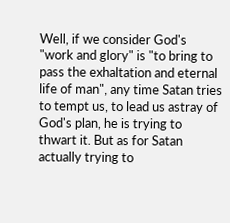Well, if we consider God's "work and glory" is "to bring to pass the exhaltation and eternal life of man", any time Satan tries to tempt us, to lead us astray of God's plan, he is trying to thwart it. But as for Satan actually trying to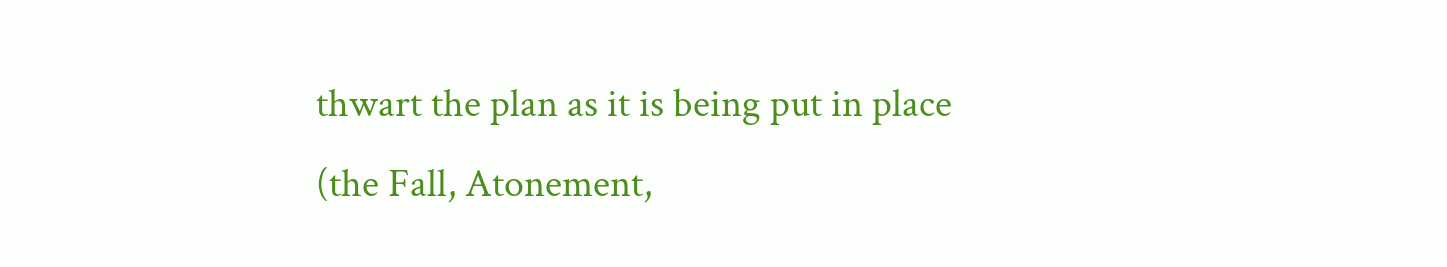thwart the plan as it is being put in place (the Fall, Atonement,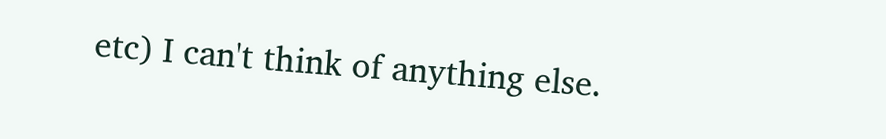etc) I can't think of anything else.